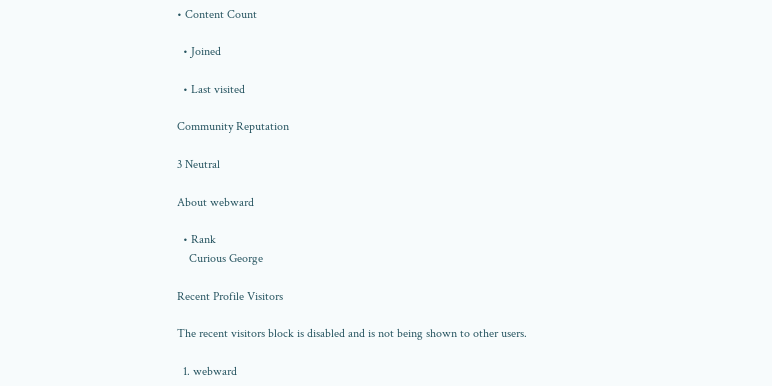• Content Count

  • Joined

  • Last visited

Community Reputation

3 Neutral

About webward

  • Rank
    Curious George

Recent Profile Visitors

The recent visitors block is disabled and is not being shown to other users.

  1. webward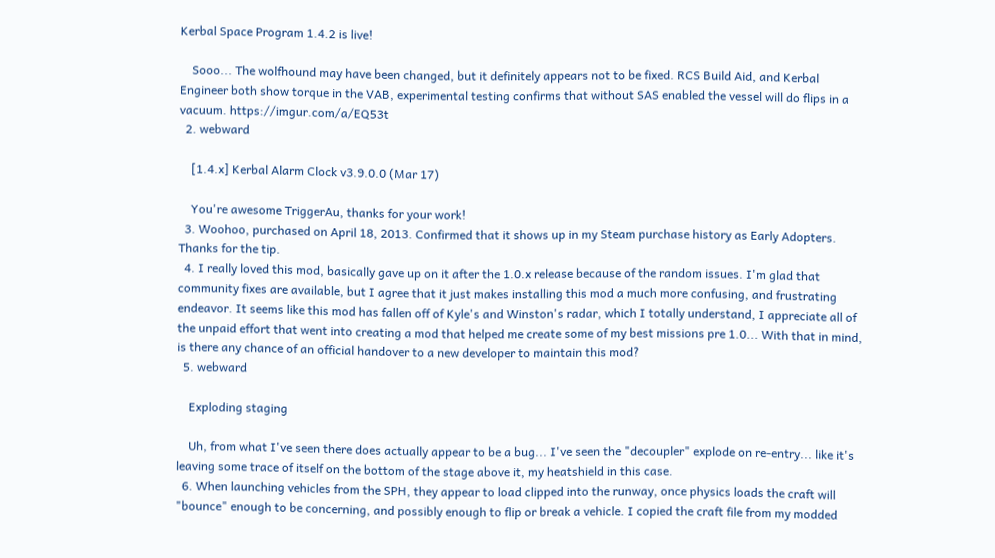Kerbal Space Program 1.4.2 is live!

    Sooo... The wolfhound may have been changed, but it definitely appears not to be fixed. RCS Build Aid, and Kerbal Engineer both show torque in the VAB, experimental testing confirms that without SAS enabled the vessel will do flips in a vacuum. https://imgur.com/a/EQ53t
  2. webward

    [1.4.x] Kerbal Alarm Clock v3.9.0.0 (Mar 17)

    You're awesome TriggerAu, thanks for your work!
  3. Woohoo, purchased on April 18, 2013. Confirmed that it shows up in my Steam purchase history as Early Adopters. Thanks for the tip.
  4. I really loved this mod, basically gave up on it after the 1.0.x release because of the random issues. I'm glad that community fixes are available, but I agree that it just makes installing this mod a much more confusing, and frustrating endeavor. It seems like this mod has fallen off of Kyle's and Winston's radar, which I totally understand, I appreciate all of the unpaid effort that went into creating a mod that helped me create some of my best missions pre 1.0... With that in mind, is there any chance of an official handover to a new developer to maintain this mod?
  5. webward

    Exploding staging

    Uh, from what I've seen there does actually appear to be a bug... I've seen the "decoupler" explode on re-entry... like it's leaving some trace of itself on the bottom of the stage above it, my heatshield in this case.
  6. When launching vehicles from the SPH, they appear to load clipped into the runway, once physics loads the craft will "bounce" enough to be concerning, and possibly enough to flip or break a vehicle. I copied the craft file from my modded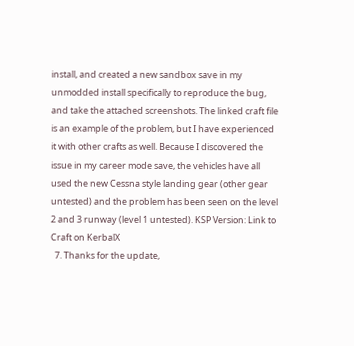install, and created a new sandbox save in my unmodded install specifically to reproduce the bug, and take the attached screenshots. The linked craft file is an example of the problem, but I have experienced it with other crafts as well. Because I discovered the issue in my career mode save, the vehicles have all used the new Cessna style landing gear (other gear untested) and the problem has been seen on the level 2 and 3 runway (level 1 untested). KSP Version: Link to Craft on KerbalX
  7. Thanks for the update,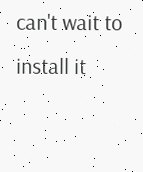can't wait to install it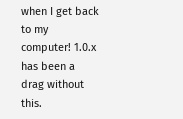when I get back to my computer! 1.0.x has been a drag without this.